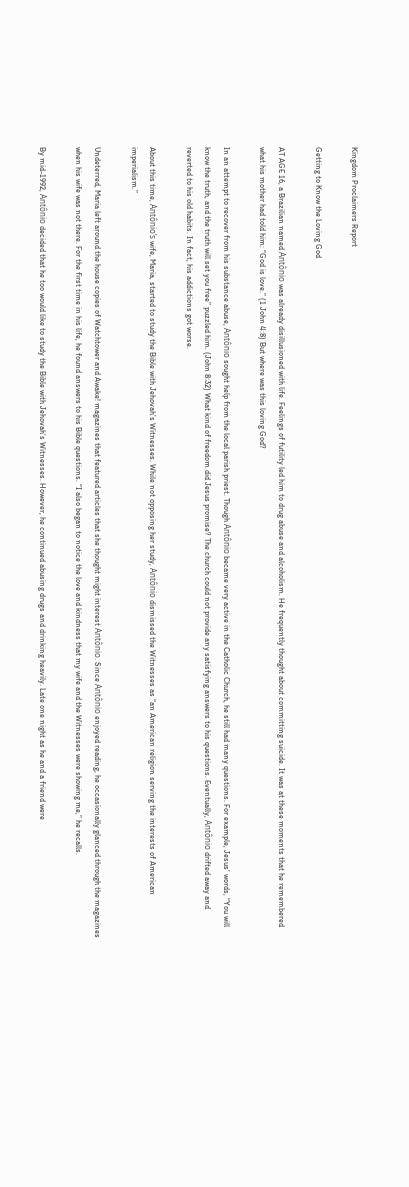Kingdom Proclaimers Report

Getting to Know the Loving God

AT AGE 16, a Brazilian named Antônio was already disillusioned with life. Feelings of futility led him to drug abuse and alcoholism. He frequently thought about committing suicide. It was at these moments that he remembered what his mother had told him: “God is love.” (1 John 4:8) But where was this loving God?

In an attempt to recover from his substance abuse, Antônio sought help from the local parish priest. Though Antônio became very active in the Catholic Church, he still had many questions. For example, Jesus’ words, “You will know the truth, and the truth will set you free” puzzled him. (John 8:32) What kind of freedom did Jesus promise? The church could not provide any satisfying answers to his questions. Eventually, Antônio drifted away and reverted to his old habits. In fact, his addictions got worse.

About this time, Antônio’s wife, Maria, started to study the Bible with Jehovah’s Witnesses. While not opposing her study, Antônio dismissed the Witnesses as “an American religion serving the interests of American imperialism.”

Undeterred, Maria left around the house copies of Watchtower and Awake! magazines that featured articles that she thought might interest Antônio. Since Antônio enjoyed reading, he occasionally glanced through the magazines when his wife was not there. For the first time in his life, he found answers to his Bible questions. “I also began to notice the love and kindness that my wife and the Witnesses were showing me,” he recalls.

By mid-1992, Antônio decided that he too would like to study the Bible with Jehovah’s Witnesses. However, he continued abusing drugs and drinking heavily. Late one night as he and a friend were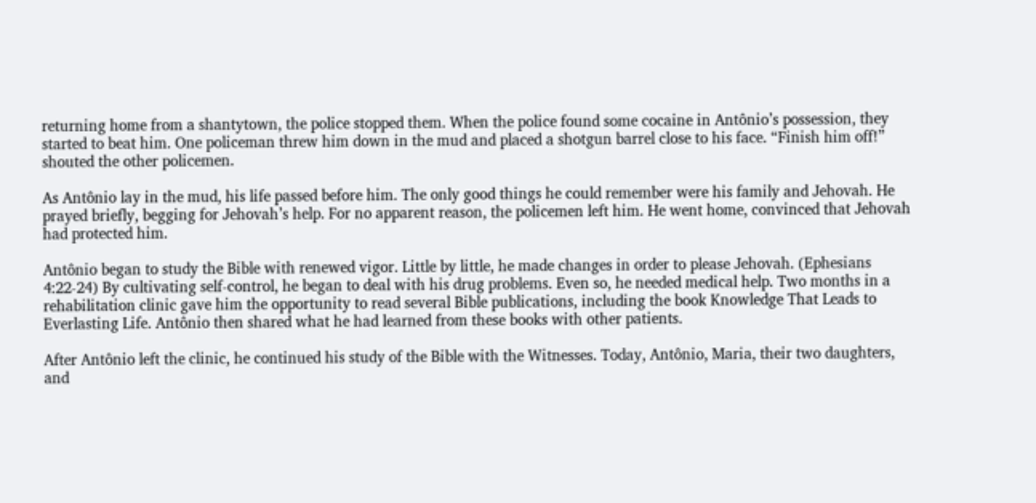returning home from a shantytown, the police stopped them. When the police found some cocaine in Antônio’s possession, they started to beat him. One policeman threw him down in the mud and placed a shotgun barrel close to his face. “Finish him off!” shouted the other policemen.

As Antônio lay in the mud, his life passed before him. The only good things he could remember were his family and Jehovah. He prayed briefly, begging for Jehovah’s help. For no apparent reason, the policemen left him. He went home, convinced that Jehovah had protected him.

Antônio began to study the Bible with renewed vigor. Little by little, he made changes in order to please Jehovah. (Ephesians 4:22-24) By cultivating self-control, he began to deal with his drug problems. Even so, he needed medical help. Two months in a rehabilitation clinic gave him the opportunity to read several Bible publications, including the book Knowledge That Leads to Everlasting Life. Antônio then shared what he had learned from these books with other patients.

After Antônio left the clinic, he continued his study of the Bible with the Witnesses. Today, Antônio, Maria, their two daughters, and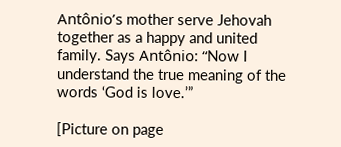Antônio’s mother serve Jehovah together as a happy and united family. Says Antônio: “Now I understand the true meaning of the words ‘God is love.’”

[Picture on page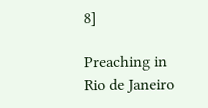8]

Preaching in Rio de Janeiro